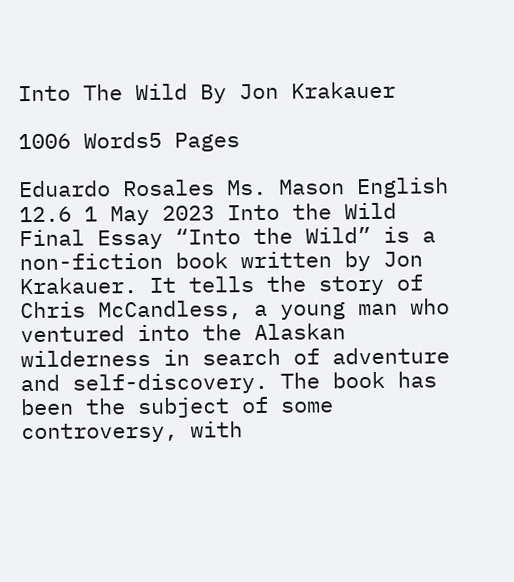Into The Wild By Jon Krakauer

1006 Words5 Pages

Eduardo Rosales Ms. Mason English 12.6 1 May 2023 Into the Wild Final Essay “Into the Wild” is a non-fiction book written by Jon Krakauer. It tells the story of Chris McCandless, a young man who ventured into the Alaskan wilderness in search of adventure and self-discovery. The book has been the subject of some controversy, with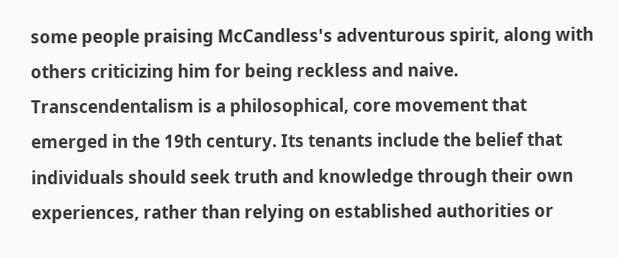some people praising McCandless's adventurous spirit, along with others criticizing him for being reckless and naive. Transcendentalism is a philosophical, core movement that emerged in the 19th century. Its tenants include the belief that individuals should seek truth and knowledge through their own experiences, rather than relying on established authorities or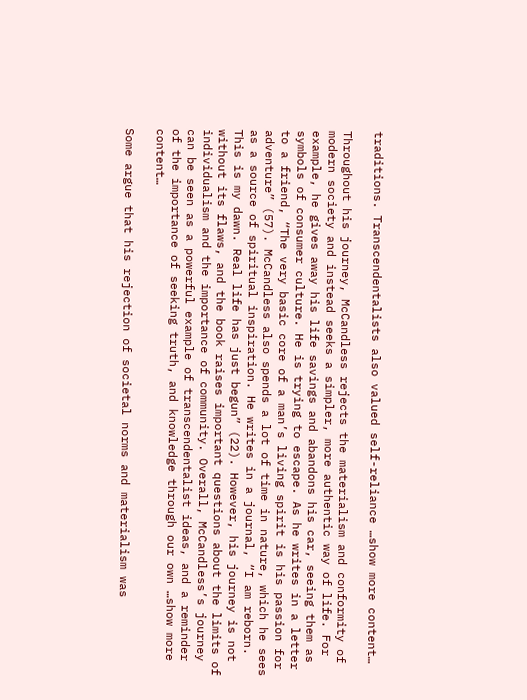traditions. Transcendentalists also valued self-reliance …show more content…

Throughout his journey, McCandless rejects the materialism and conformity of modern society and instead seeks a simpler, more authentic way of life. For example, he gives away his life savings and abandons his car, seeing them as symbols of consumer culture. He is trying to escape. As he writes in a letter to a friend, “The very basic core of a man’s living spirit is his passion for adventure” (57). McCandless also spends a lot of time in nature, which he sees as a source of spiritual inspiration. He writes in a journal, “I am reborn. This is my dawn. Real life has just begun” (22). However, his journey is not without its flaws, and the book raises important questions about the limits of individualism and the importance of community. Overall, McCandless’s journey can be seen as a powerful example of transcendentalist ideas, and a reminder of the importance of seeking truth, and knowledge through our own …show more content…

Some argue that his rejection of societal norms and materialism was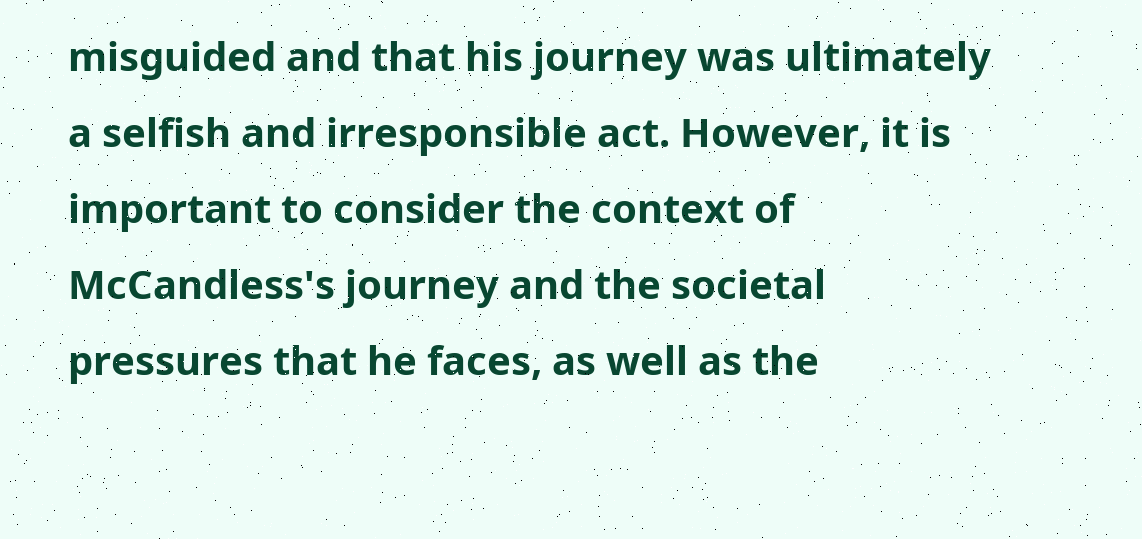misguided and that his journey was ultimately a selfish and irresponsible act. However, it is important to consider the context of McCandless's journey and the societal pressures that he faces, as well as the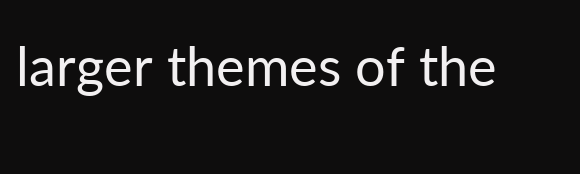larger themes of the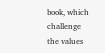book, which challenge the values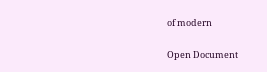of modern

Open Document